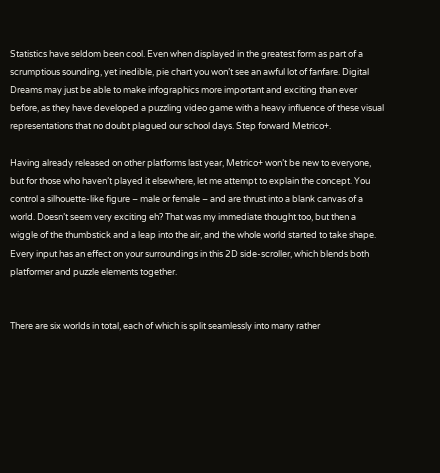Statistics have seldom been cool. Even when displayed in the greatest form as part of a scrumptious sounding, yet inedible, pie chart you won’t see an awful lot of fanfare. Digital Dreams may just be able to make infographics more important and exciting than ever before, as they have developed a puzzling video game with a heavy influence of these visual representations that no doubt plagued our school days. Step forward Metrico+.

Having already released on other platforms last year, Metrico+ won’t be new to everyone, but for those who haven’t played it elsewhere, let me attempt to explain the concept. You control a silhouette-like figure – male or female – and are thrust into a blank canvas of a world. Doesn’t seem very exciting eh? That was my immediate thought too, but then a wiggle of the thumbstick and a leap into the air, and the whole world started to take shape. Every input has an effect on your surroundings in this 2D side-scroller, which blends both platformer and puzzle elements together.


There are six worlds in total, each of which is split seamlessly into many rather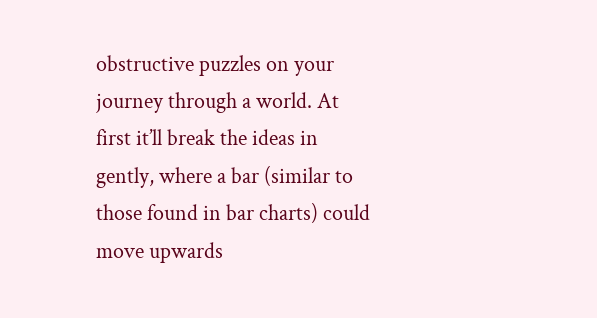obstructive puzzles on your journey through a world. At first it’ll break the ideas in gently, where a bar (similar to those found in bar charts) could move upwards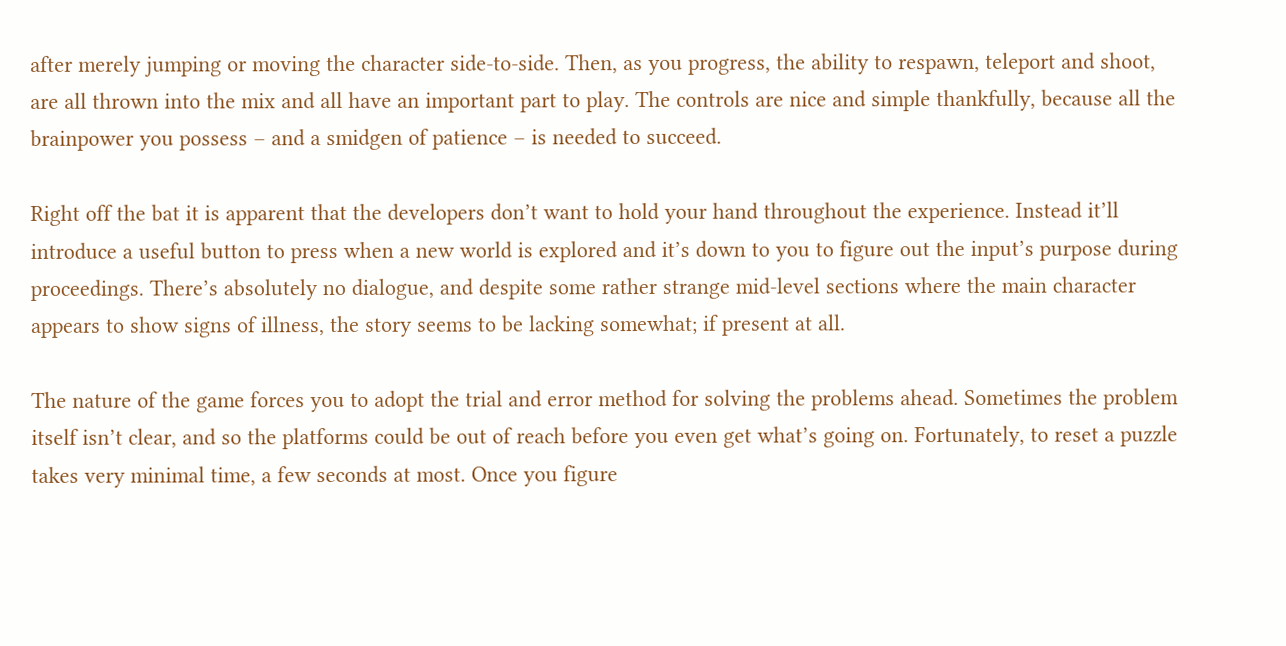after merely jumping or moving the character side-to-side. Then, as you progress, the ability to respawn, teleport and shoot, are all thrown into the mix and all have an important part to play. The controls are nice and simple thankfully, because all the brainpower you possess – and a smidgen of patience – is needed to succeed.

Right off the bat it is apparent that the developers don’t want to hold your hand throughout the experience. Instead it’ll introduce a useful button to press when a new world is explored and it’s down to you to figure out the input’s purpose during proceedings. There’s absolutely no dialogue, and despite some rather strange mid-level sections where the main character appears to show signs of illness, the story seems to be lacking somewhat; if present at all.

The nature of the game forces you to adopt the trial and error method for solving the problems ahead. Sometimes the problem itself isn’t clear, and so the platforms could be out of reach before you even get what’s going on. Fortunately, to reset a puzzle takes very minimal time, a few seconds at most. Once you figure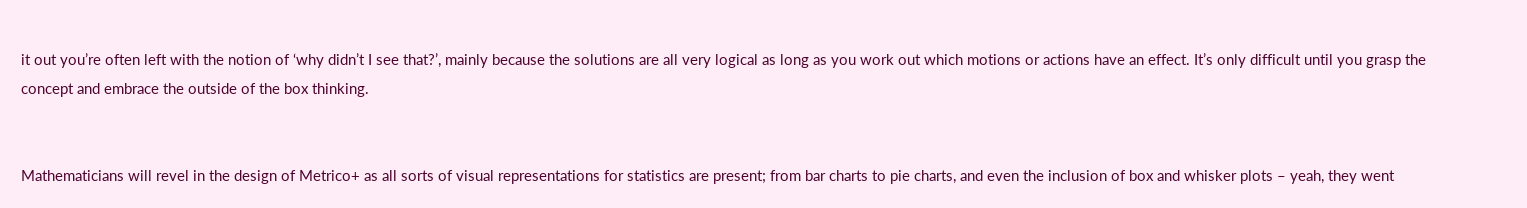it out you’re often left with the notion of ‘why didn’t I see that?’, mainly because the solutions are all very logical as long as you work out which motions or actions have an effect. It’s only difficult until you grasp the concept and embrace the outside of the box thinking.


Mathematicians will revel in the design of Metrico+ as all sorts of visual representations for statistics are present; from bar charts to pie charts, and even the inclusion of box and whisker plots – yeah, they went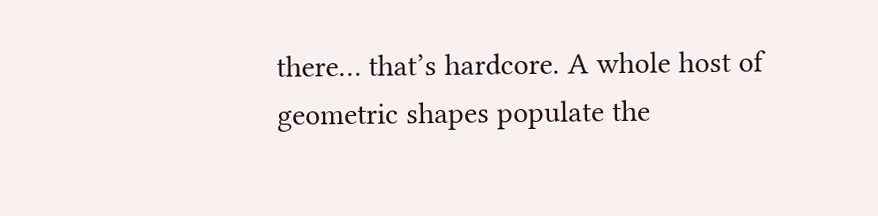there… that’s hardcore. A whole host of geometric shapes populate the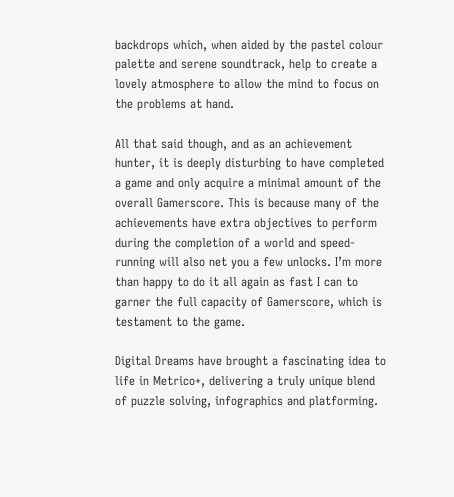backdrops which, when aided by the pastel colour palette and serene soundtrack, help to create a lovely atmosphere to allow the mind to focus on the problems at hand.

All that said though, and as an achievement hunter, it is deeply disturbing to have completed a game and only acquire a minimal amount of the overall Gamerscore. This is because many of the achievements have extra objectives to perform during the completion of a world and speed-running will also net you a few unlocks. I’m more than happy to do it all again as fast I can to garner the full capacity of Gamerscore, which is testament to the game.

Digital Dreams have brought a fascinating idea to life in Metrico+, delivering a truly unique blend of puzzle solving, infographics and platforming.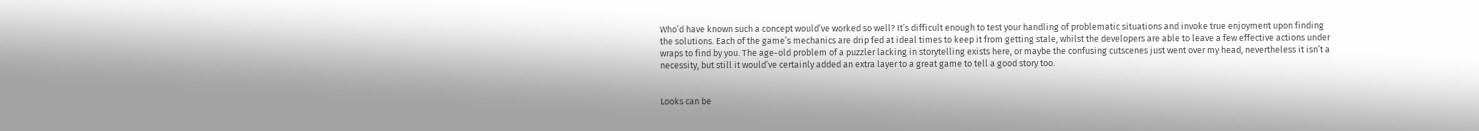Who’d have known such a concept would’ve worked so well? It’s difficult enough to test your handling of problematic situations and invoke true enjoyment upon finding the solutions. Each of the game’s mechanics are drip fed at ideal times to keep it from getting stale, whilst the developers are able to leave a few effective actions under wraps to find by you. The age-old problem of a puzzler lacking in storytelling exists here, or maybe the confusing cutscenes just went over my head, nevertheless it isn’t a necessity, but still it would’ve certainly added an extra layer to a great game to tell a good story too.


Looks can be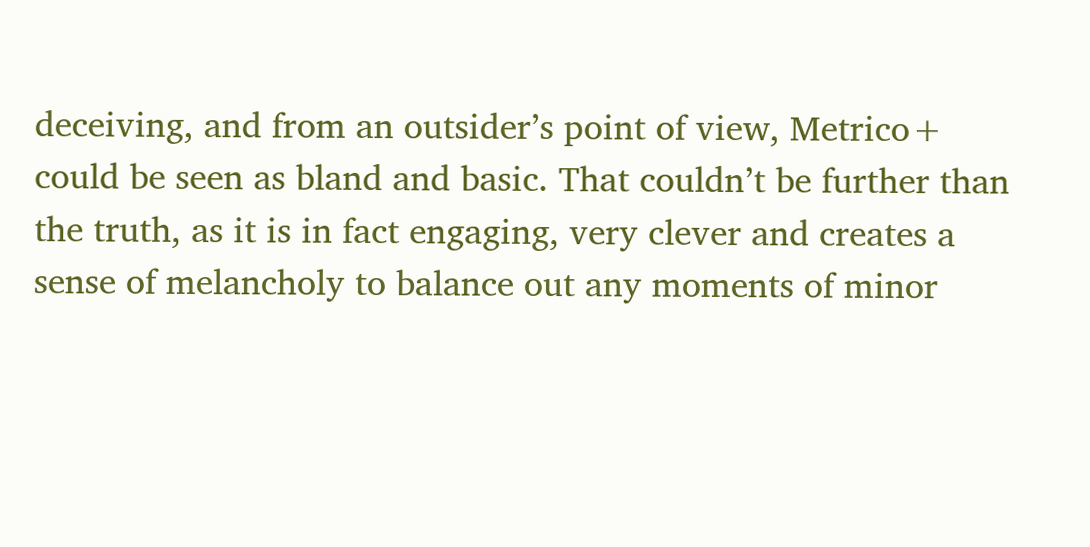deceiving, and from an outsider’s point of view, Metrico+ could be seen as bland and basic. That couldn’t be further than the truth, as it is in fact engaging, very clever and creates a sense of melancholy to balance out any moments of minor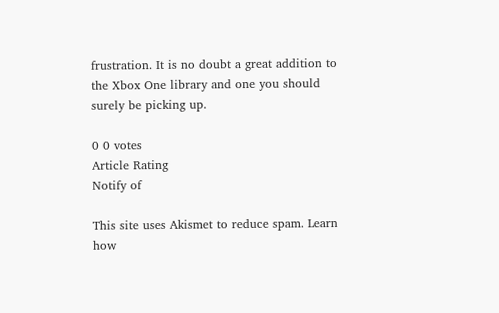frustration. It is no doubt a great addition to the Xbox One library and one you should surely be picking up.

0 0 votes
Article Rating
Notify of

This site uses Akismet to reduce spam. Learn how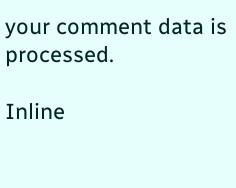your comment data is processed.

Inline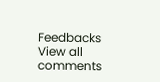Feedbacks
View all comments